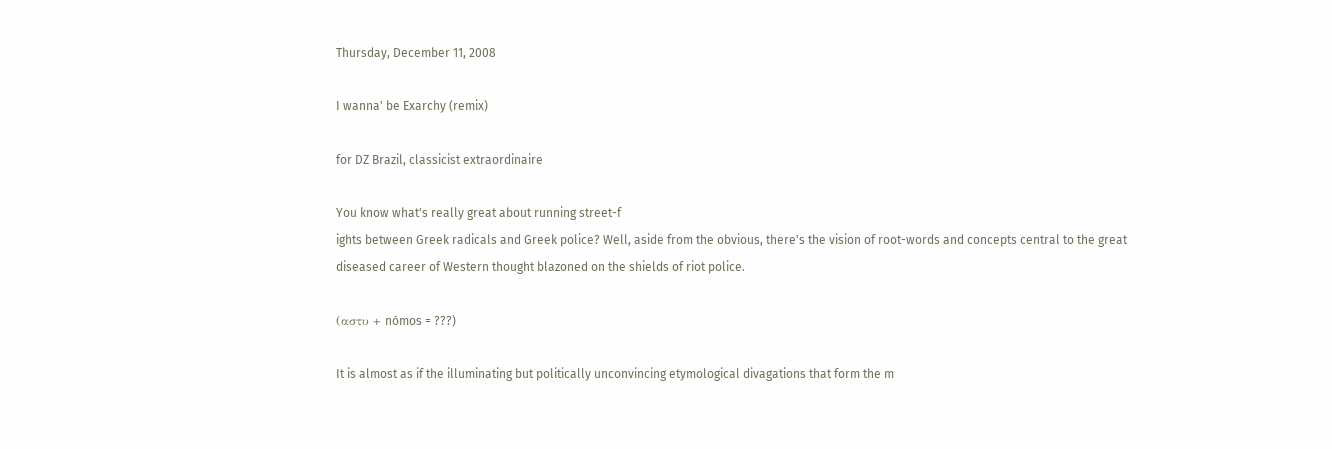Thursday, December 11, 2008

I wanna' be Exarchy (remix)

for DZ Brazil, classicist extraordinaire

You know what's really great about running street-f
ights between Greek radicals and Greek police? Well, aside from the obvious, there's the vision of root-words and concepts central to the great diseased career of Western thought blazoned on the shields of riot police.

(αστυ + nómos = ???)

It is almost as if the illuminating but politically unconvincing etymological divagations that form the m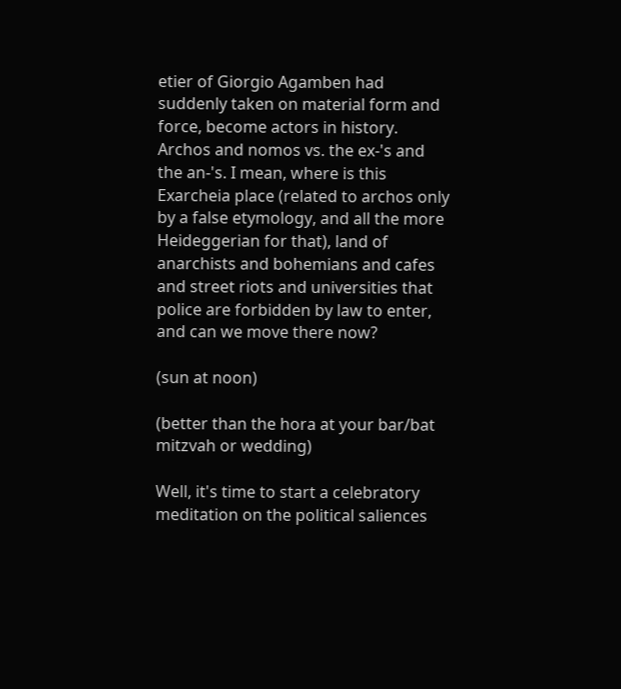etier of Giorgio Agamben had suddenly taken on material form and force, become actors in history. Archos and nomos vs. the ex-'s and the an-'s. I mean, where is this Exarcheia place (related to archos only by a false etymology, and all the more Heideggerian for that), land of anarchists and bohemians and cafes and street riots and universities that police are forbidden by law to enter, and can we move there now?

(sun at noon)

(better than the hora at your bar/bat mitzvah or wedding)

Well, it's time to start a celebratory meditation on the political saliences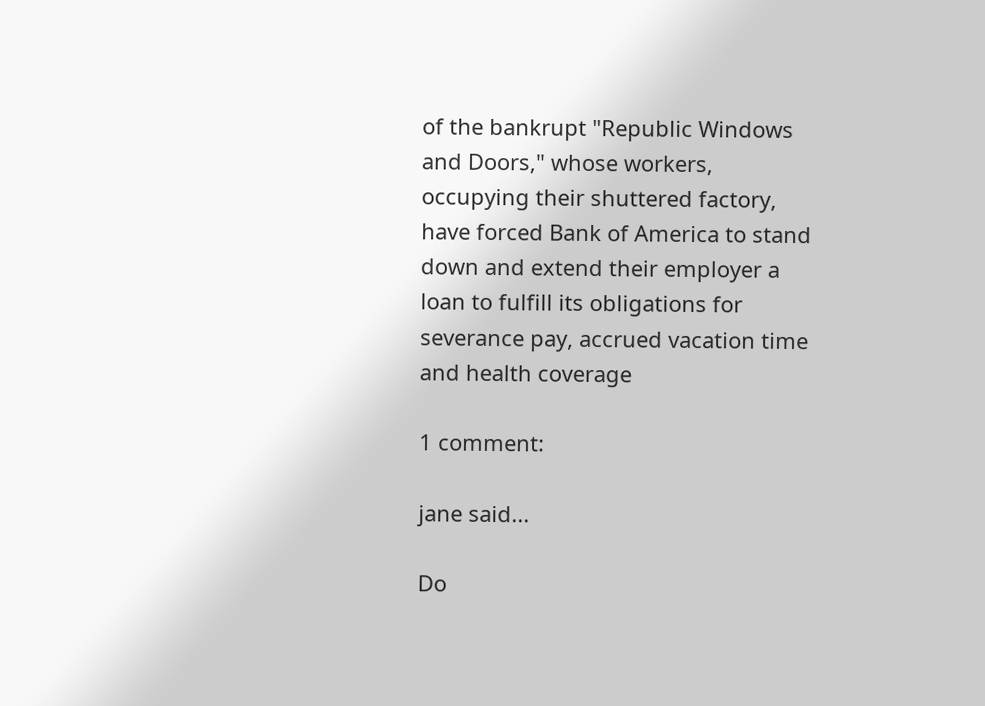of the bankrupt "Republic Windows and Doors," whose workers, occupying their shuttered factory, have forced Bank of America to stand down and extend their employer a loan to fulfill its obligations for severance pay, accrued vacation time and health coverage

1 comment:

jane said...

Do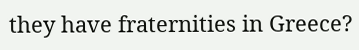they have fraternities in Greece?